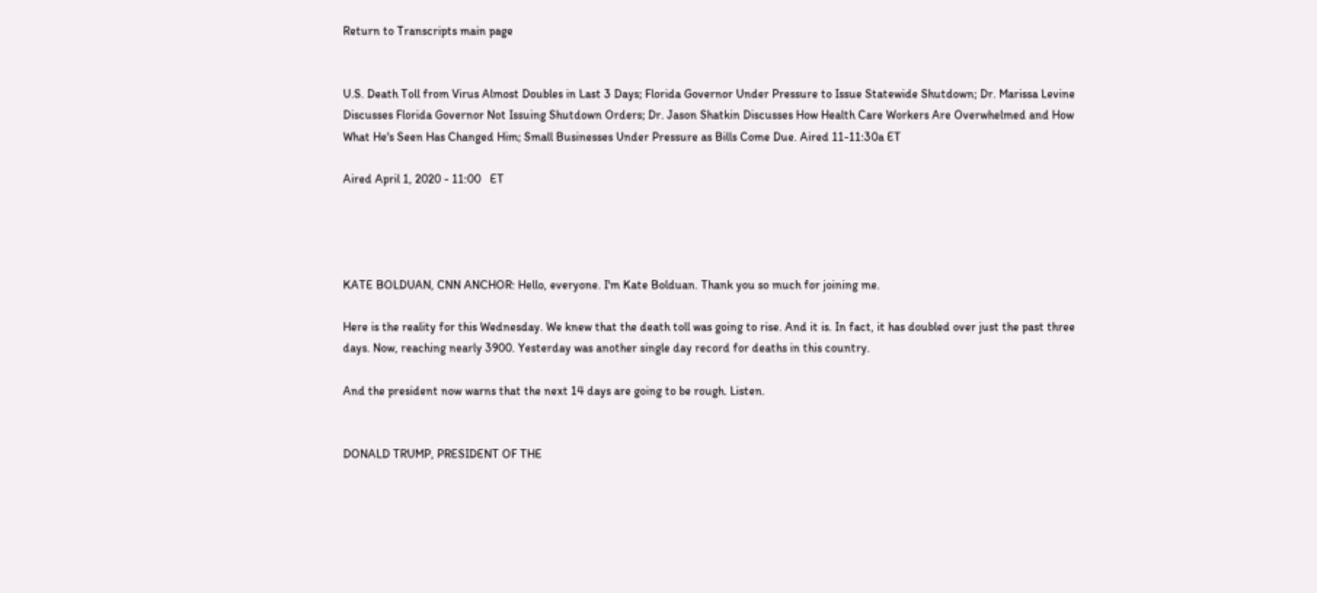Return to Transcripts main page


U.S. Death Toll from Virus Almost Doubles in Last 3 Days; Florida Governor Under Pressure to Issue Statewide Shutdown; Dr. Marissa Levine Discusses Florida Governor Not Issuing Shutdown Orders; Dr. Jason Shatkin Discusses How Health Care Workers Are Overwhelmed and How What He's Seen Has Changed Him; Small Businesses Under Pressure as Bills Come Due. Aired 11-11:30a ET

Aired April 1, 2020 - 11:00   ET




KATE BOLDUAN, CNN ANCHOR: Hello, everyone. I'm Kate Bolduan. Thank you so much for joining me.

Here is the reality for this Wednesday. We knew that the death toll was going to rise. And it is. In fact, it has doubled over just the past three days. Now, reaching nearly 3900. Yesterday was another single day record for deaths in this country.

And the president now warns that the next 14 days are going to be rough. Listen.


DONALD TRUMP, PRESIDENT OF THE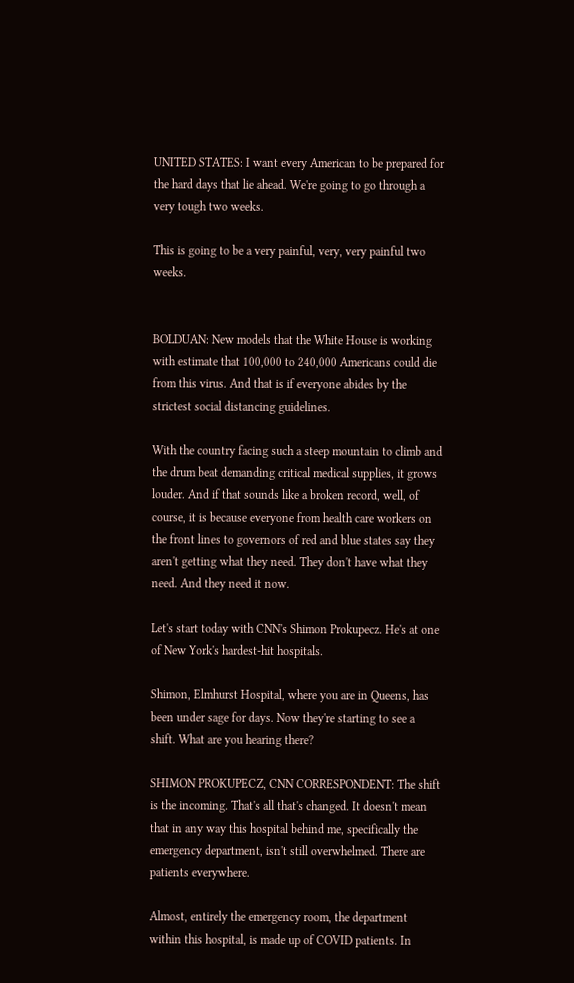UNITED STATES: I want every American to be prepared for the hard days that lie ahead. We're going to go through a very tough two weeks.

This is going to be a very painful, very, very painful two weeks.


BOLDUAN: New models that the White House is working with estimate that 100,000 to 240,000 Americans could die from this virus. And that is if everyone abides by the strictest social distancing guidelines.

With the country facing such a steep mountain to climb and the drum beat demanding critical medical supplies, it grows louder. And if that sounds like a broken record, well, of course, it is because everyone from health care workers on the front lines to governors of red and blue states say they aren't getting what they need. They don't have what they need. And they need it now.

Let's start today with CNN's Shimon Prokupecz. He's at one of New York's hardest-hit hospitals.

Shimon, Elmhurst Hospital, where you are in Queens, has been under sage for days. Now they're starting to see a shift. What are you hearing there?

SHIMON PROKUPECZ, CNN CORRESPONDENT: The shift is the incoming. That's all that's changed. It doesn't mean that in any way this hospital behind me, specifically the emergency department, isn't still overwhelmed. There are patients everywhere.

Almost, entirely the emergency room, the department within this hospital, is made up of COVID patients. In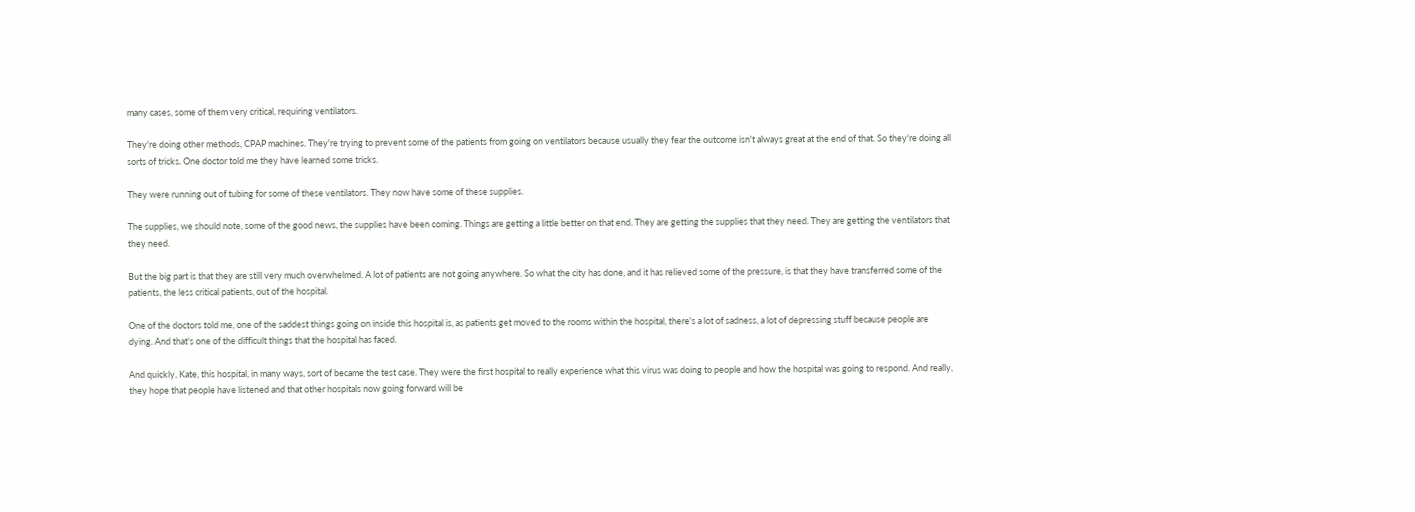many cases, some of them very critical, requiring ventilators.

They're doing other methods, CPAP machines. They're trying to prevent some of the patients from going on ventilators because usually they fear the outcome isn't always great at the end of that. So they're doing all sorts of tricks. One doctor told me they have learned some tricks.

They were running out of tubing for some of these ventilators. They now have some of these supplies.

The supplies, we should note, some of the good news, the supplies have been coming. Things are getting a little better on that end. They are getting the supplies that they need. They are getting the ventilators that they need.

But the big part is that they are still very much overwhelmed. A lot of patients are not going anywhere. So what the city has done, and it has relieved some of the pressure, is that they have transferred some of the patients, the less critical patients, out of the hospital.

One of the doctors told me, one of the saddest things going on inside this hospital is, as patients get moved to the rooms within the hospital, there's a lot of sadness, a lot of depressing stuff because people are dying. And that's one of the difficult things that the hospital has faced.

And quickly, Kate, this hospital, in many ways, sort of became the test case. They were the first hospital to really experience what this virus was doing to people and how the hospital was going to respond. And really, they hope that people have listened and that other hospitals now going forward will be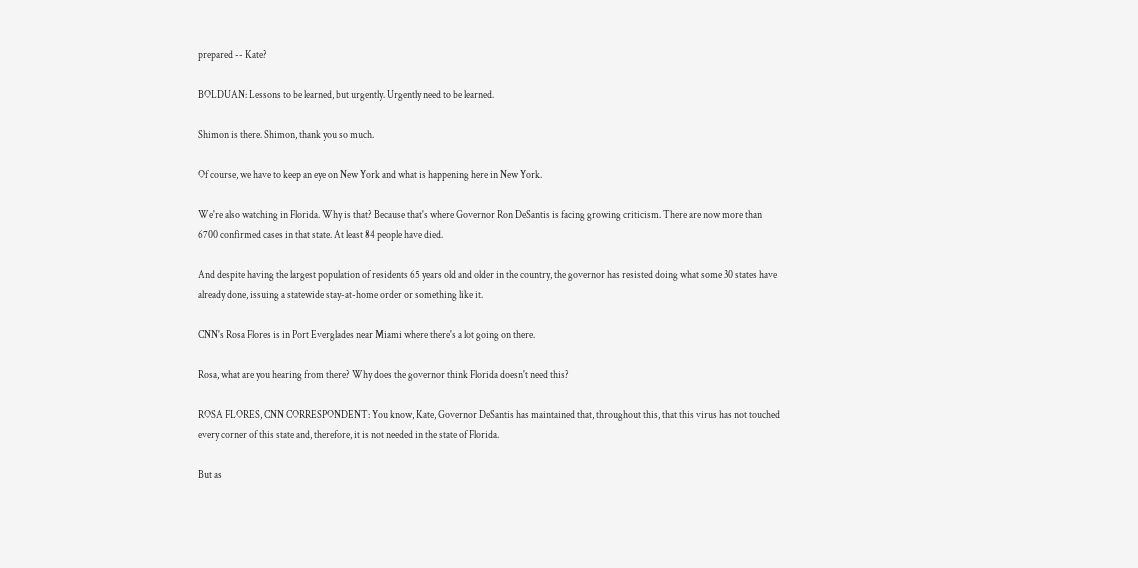prepared -- Kate?

BOLDUAN: Lessons to be learned, but urgently. Urgently need to be learned.

Shimon is there. Shimon, thank you so much.

Of course, we have to keep an eye on New York and what is happening here in New York.

We're also watching in Florida. Why is that? Because that's where Governor Ron DeSantis is facing growing criticism. There are now more than 6700 confirmed cases in that state. At least 84 people have died.

And despite having the largest population of residents 65 years old and older in the country, the governor has resisted doing what some 30 states have already done, issuing a statewide stay-at-home order or something like it.

CNN's Rosa Flores is in Port Everglades near Miami where there's a lot going on there.

Rosa, what are you hearing from there? Why does the governor think Florida doesn't need this?

ROSA FLORES, CNN CORRESPONDENT: You know, Kate, Governor DeSantis has maintained that, throughout this, that this virus has not touched every corner of this state and, therefore, it is not needed in the state of Florida.

But as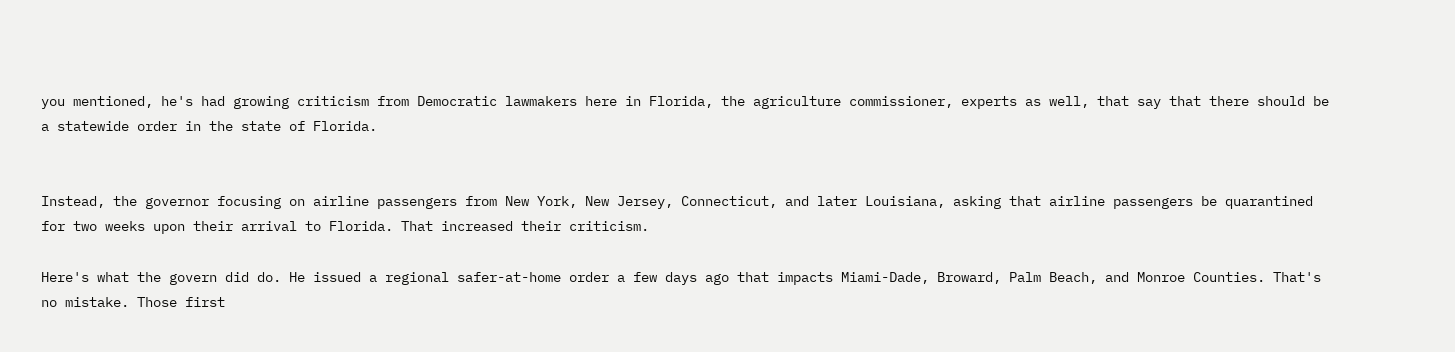you mentioned, he's had growing criticism from Democratic lawmakers here in Florida, the agriculture commissioner, experts as well, that say that there should be a statewide order in the state of Florida.


Instead, the governor focusing on airline passengers from New York, New Jersey, Connecticut, and later Louisiana, asking that airline passengers be quarantined for two weeks upon their arrival to Florida. That increased their criticism.

Here's what the govern did do. He issued a regional safer-at-home order a few days ago that impacts Miami-Dade, Broward, Palm Beach, and Monroe Counties. That's no mistake. Those first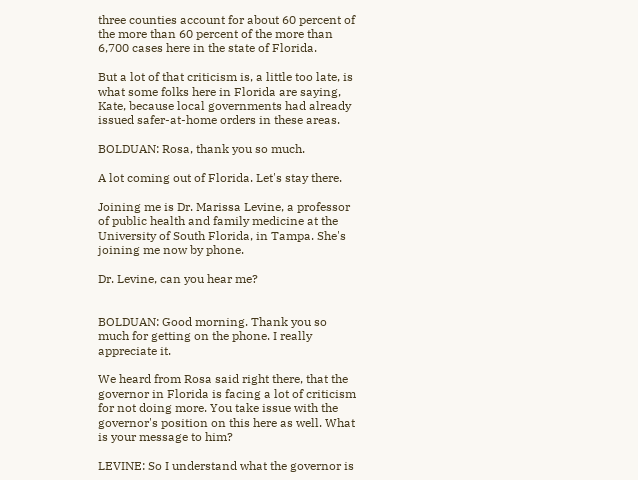three counties account for about 60 percent of the more than 60 percent of the more than 6,700 cases here in the state of Florida.

But a lot of that criticism is, a little too late, is what some folks here in Florida are saying, Kate, because local governments had already issued safer-at-home orders in these areas.

BOLDUAN: Rosa, thank you so much.

A lot coming out of Florida. Let's stay there.

Joining me is Dr. Marissa Levine, a professor of public health and family medicine at the University of South Florida, in Tampa. She's joining me now by phone.

Dr. Levine, can you hear me?


BOLDUAN: Good morning. Thank you so much for getting on the phone. I really appreciate it.

We heard from Rosa said right there, that the governor in Florida is facing a lot of criticism for not doing more. You take issue with the governor's position on this here as well. What is your message to him?

LEVINE: So I understand what the governor is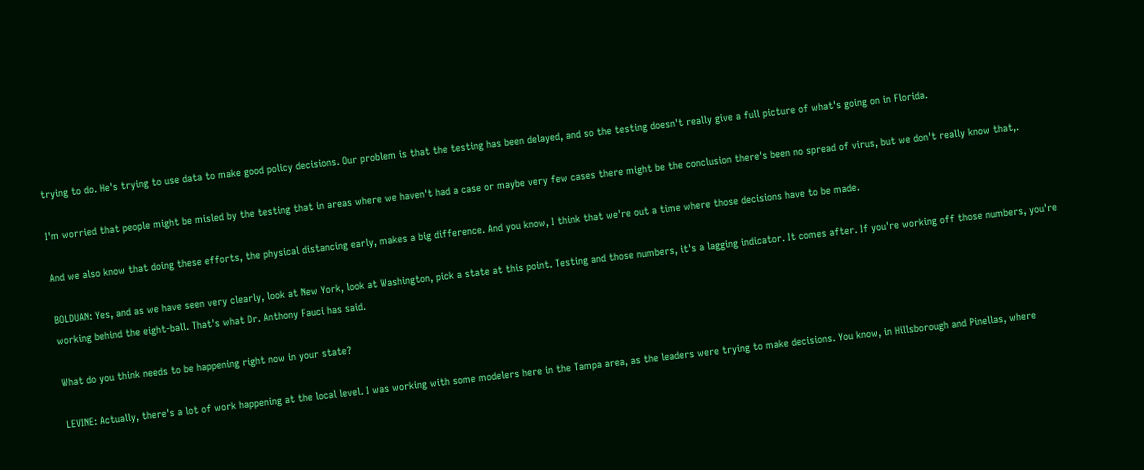trying to do. He's trying to use data to make good policy decisions. Our problem is that the testing has been delayed, and so the testing doesn't really give a full picture of what's going on in Florida.

I'm worried that people might be misled by the testing that in areas where we haven't had a case or maybe very few cases there might be the conclusion there's been no spread of virus, but we don't really know that,.

And we also know that doing these efforts, the physical distancing early, makes a big difference. And you know, I think that we're out a time where those decisions have to be made.

BOLDUAN: Yes, and as we have seen very clearly, look at New York, look at Washington, pick a state at this point. Testing and those numbers, it's a lagging indicator. It comes after. If you're working off those numbers, you're working behind the eight-ball. That's what Dr. Anthony Fauci has said.

What do you think needs to be happening right now in your state?

LEVINE: Actually, there's a lot of work happening at the local level. I was working with some modelers here in the Tampa area, as the leaders were trying to make decisions. You know, in Hillsborough and Pinellas, where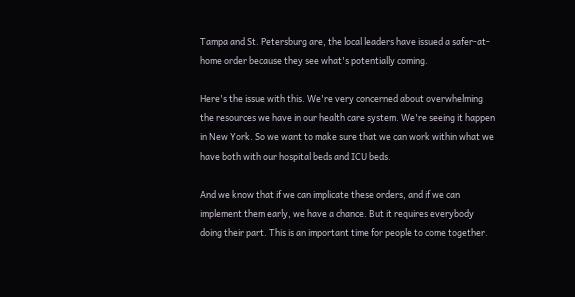Tampa and St. Petersburg are, the local leaders have issued a safer-at-home order because they see what's potentially coming.

Here's the issue with this. We're very concerned about overwhelming the resources we have in our health care system. We're seeing it happen in New York. So we want to make sure that we can work within what we have both with our hospital beds and ICU beds.

And we know that if we can implicate these orders, and if we can implement them early, we have a chance. But it requires everybody doing their part. This is an important time for people to come together.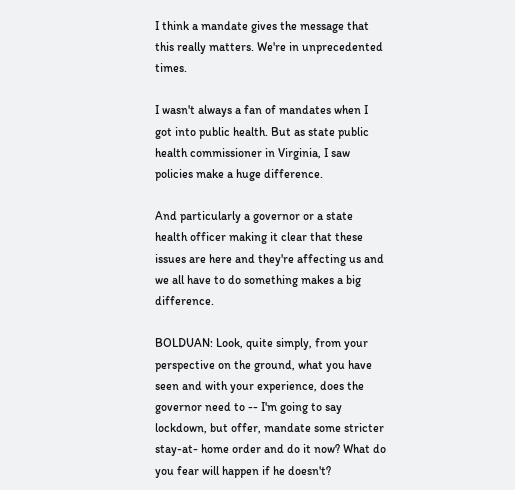I think a mandate gives the message that this really matters. We're in unprecedented times.

I wasn't always a fan of mandates when I got into public health. But as state public health commissioner in Virginia, I saw policies make a huge difference.

And particularly a governor or a state health officer making it clear that these issues are here and they're affecting us and we all have to do something makes a big difference.

BOLDUAN: Look, quite simply, from your perspective on the ground, what you have seen and with your experience, does the governor need to -- I'm going to say lockdown, but offer, mandate some stricter stay-at- home order and do it now? What do you fear will happen if he doesn't?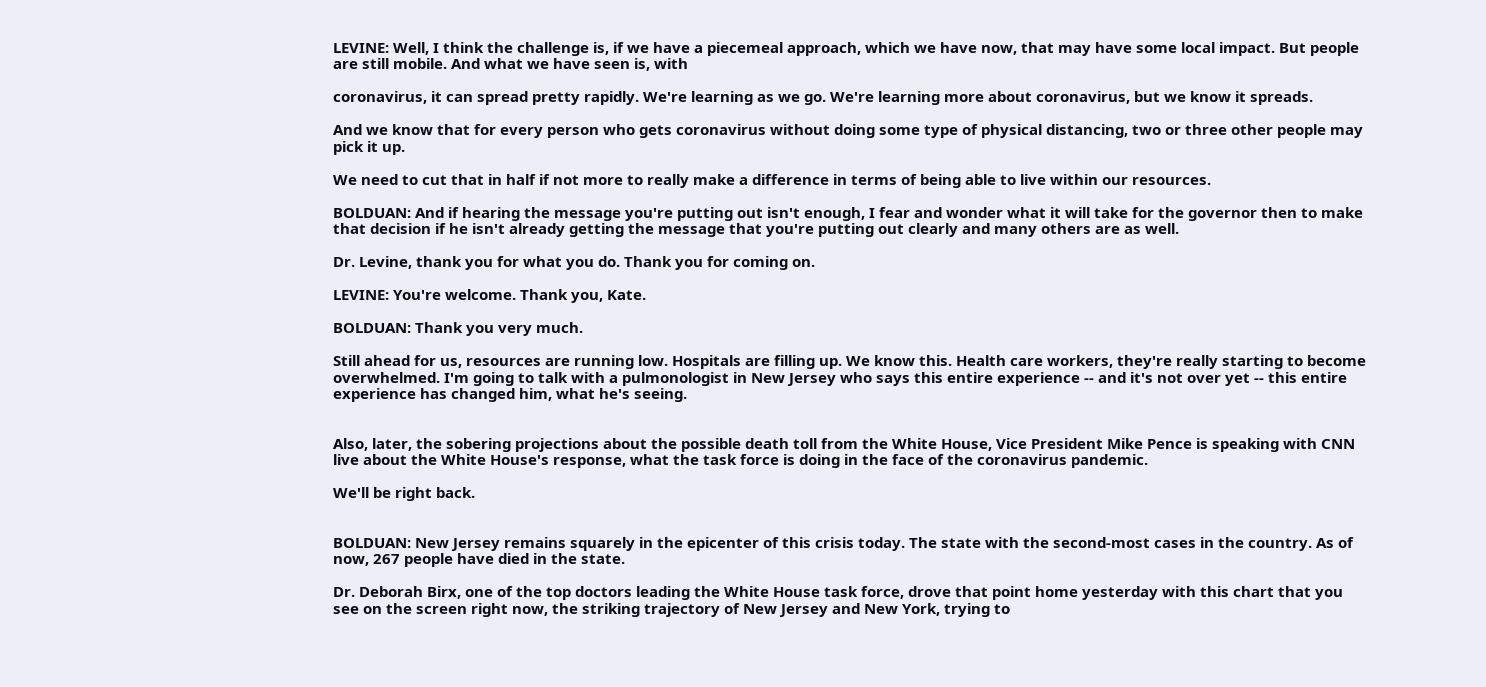LEVINE: Well, I think the challenge is, if we have a piecemeal approach, which we have now, that may have some local impact. But people are still mobile. And what we have seen is, with

coronavirus, it can spread pretty rapidly. We're learning as we go. We're learning more about coronavirus, but we know it spreads.

And we know that for every person who gets coronavirus without doing some type of physical distancing, two or three other people may pick it up.

We need to cut that in half if not more to really make a difference in terms of being able to live within our resources.

BOLDUAN: And if hearing the message you're putting out isn't enough, I fear and wonder what it will take for the governor then to make that decision if he isn't already getting the message that you're putting out clearly and many others are as well.

Dr. Levine, thank you for what you do. Thank you for coming on.

LEVINE: You're welcome. Thank you, Kate.

BOLDUAN: Thank you very much.

Still ahead for us, resources are running low. Hospitals are filling up. We know this. Health care workers, they're really starting to become overwhelmed. I'm going to talk with a pulmonologist in New Jersey who says this entire experience -- and it's not over yet -- this entire experience has changed him, what he's seeing.


Also, later, the sobering projections about the possible death toll from the White House, Vice President Mike Pence is speaking with CNN live about the White House's response, what the task force is doing in the face of the coronavirus pandemic.

We'll be right back.


BOLDUAN: New Jersey remains squarely in the epicenter of this crisis today. The state with the second-most cases in the country. As of now, 267 people have died in the state.

Dr. Deborah Birx, one of the top doctors leading the White House task force, drove that point home yesterday with this chart that you see on the screen right now, the striking trajectory of New Jersey and New York, trying to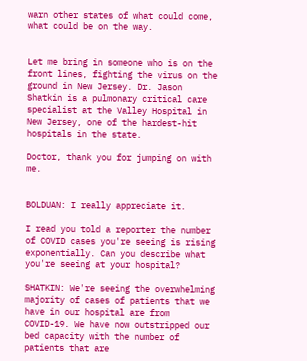warn other states of what could come, what could be on the way.


Let me bring in someone who is on the front lines, fighting the virus on the ground in New Jersey. Dr. Jason Shatkin is a pulmonary critical care specialist at the Valley Hospital in New Jersey, one of the hardest-hit hospitals in the state.

Doctor, thank you for jumping on with me.


BOLDUAN: I really appreciate it.

I read you told a reporter the number of COVID cases you're seeing is rising exponentially. Can you describe what you're seeing at your hospital?

SHATKIN: We're seeing the overwhelming majority of cases of patients that we have in our hospital are from COVID-19. We have now outstripped our bed capacity with the number of patients that are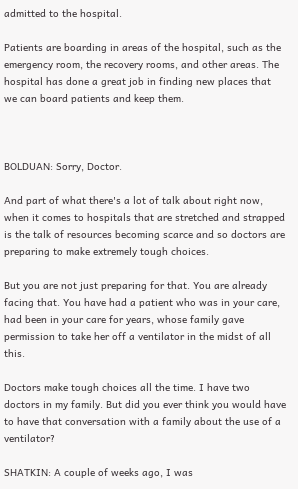admitted to the hospital.

Patients are boarding in areas of the hospital, such as the emergency room, the recovery rooms, and other areas. The hospital has done a great job in finding new places that we can board patients and keep them.



BOLDUAN: Sorry, Doctor.

And part of what there's a lot of talk about right now, when it comes to hospitals that are stretched and strapped is the talk of resources becoming scarce and so doctors are preparing to make extremely tough choices.

But you are not just preparing for that. You are already facing that. You have had a patient who was in your care, had been in your care for years, whose family gave permission to take her off a ventilator in the midst of all this.

Doctors make tough choices all the time. I have two doctors in my family. But did you ever think you would have to have that conversation with a family about the use of a ventilator?

SHATKIN: A couple of weeks ago, I was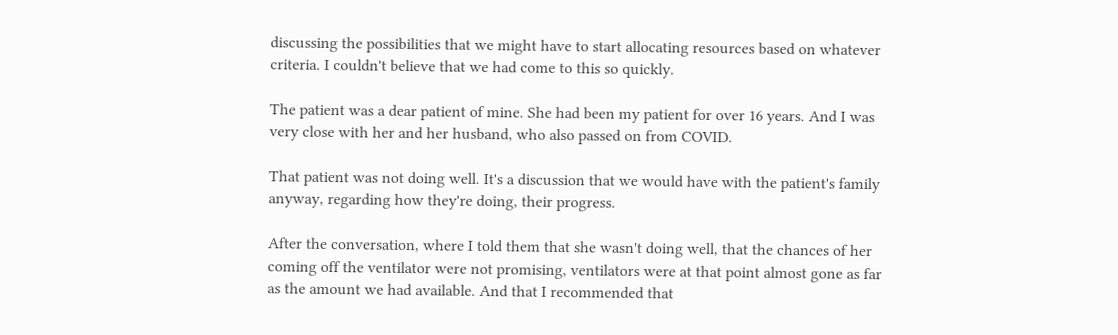discussing the possibilities that we might have to start allocating resources based on whatever criteria. I couldn't believe that we had come to this so quickly.

The patient was a dear patient of mine. She had been my patient for over 16 years. And I was very close with her and her husband, who also passed on from COVID.

That patient was not doing well. It's a discussion that we would have with the patient's family anyway, regarding how they're doing, their progress.

After the conversation, where I told them that she wasn't doing well, that the chances of her coming off the ventilator were not promising, ventilators were at that point almost gone as far as the amount we had available. And that I recommended that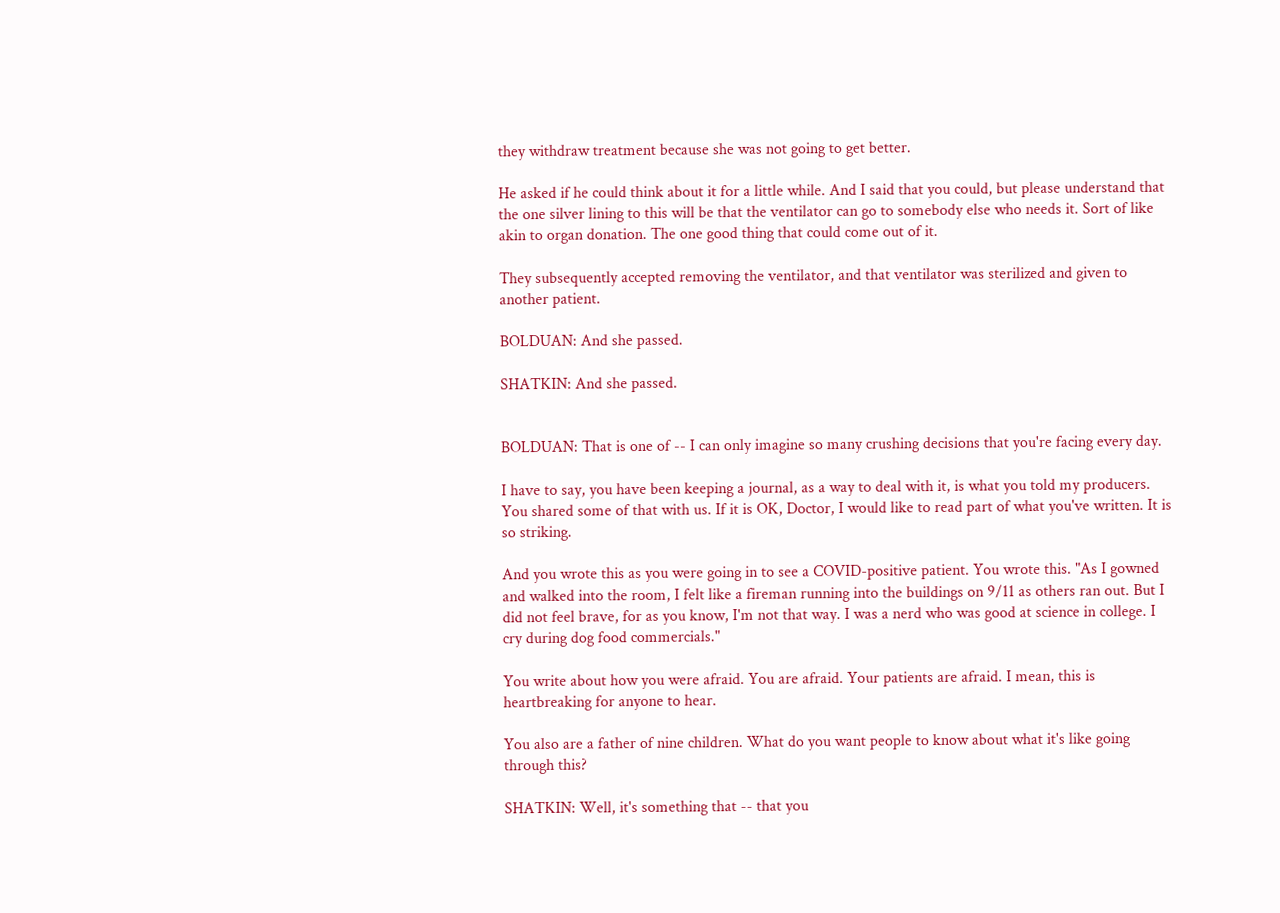they withdraw treatment because she was not going to get better.

He asked if he could think about it for a little while. And I said that you could, but please understand that the one silver lining to this will be that the ventilator can go to somebody else who needs it. Sort of like akin to organ donation. The one good thing that could come out of it.

They subsequently accepted removing the ventilator, and that ventilator was sterilized and given to another patient.

BOLDUAN: And she passed.

SHATKIN: And she passed.


BOLDUAN: That is one of -- I can only imagine so many crushing decisions that you're facing every day.

I have to say, you have been keeping a journal, as a way to deal with it, is what you told my producers. You shared some of that with us. If it is OK, Doctor, I would like to read part of what you've written. It is so striking.

And you wrote this as you were going in to see a COVID-positive patient. You wrote this. "As I gowned and walked into the room, I felt like a fireman running into the buildings on 9/11 as others ran out. But I did not feel brave, for as you know, I'm not that way. I was a nerd who was good at science in college. I cry during dog food commercials."

You write about how you were afraid. You are afraid. Your patients are afraid. I mean, this is heartbreaking for anyone to hear.

You also are a father of nine children. What do you want people to know about what it's like going through this?

SHATKIN: Well, it's something that -- that you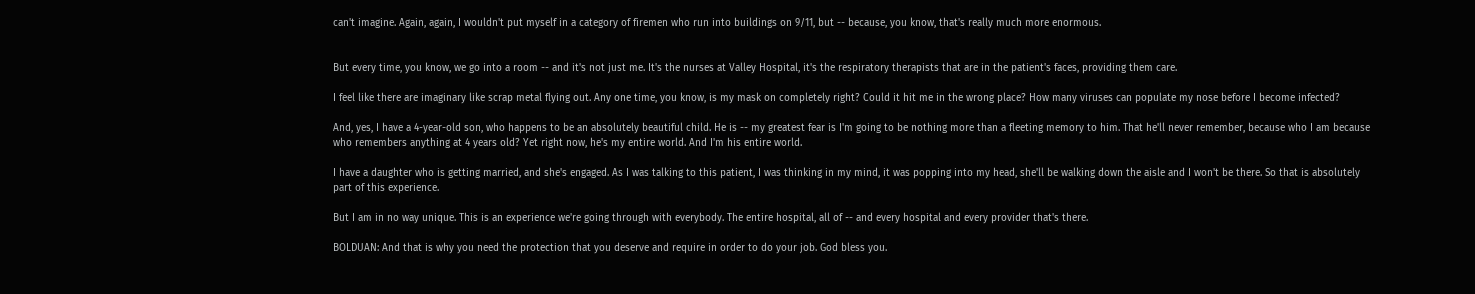can't imagine. Again, again, I wouldn't put myself in a category of firemen who run into buildings on 9/11, but -- because, you know, that's really much more enormous.


But every time, you know, we go into a room -- and it's not just me. It's the nurses at Valley Hospital, it's the respiratory therapists that are in the patient's faces, providing them care.

I feel like there are imaginary like scrap metal flying out. Any one time, you know, is my mask on completely right? Could it hit me in the wrong place? How many viruses can populate my nose before I become infected?

And, yes, I have a 4-year-old son, who happens to be an absolutely beautiful child. He is -- my greatest fear is I'm going to be nothing more than a fleeting memory to him. That he'll never remember, because who I am because who remembers anything at 4 years old? Yet right now, he's my entire world. And I'm his entire world.

I have a daughter who is getting married, and she's engaged. As I was talking to this patient, I was thinking in my mind, it was popping into my head, she'll be walking down the aisle and I won't be there. So that is absolutely part of this experience.

But I am in no way unique. This is an experience we're going through with everybody. The entire hospital, all of -- and every hospital and every provider that's there.

BOLDUAN: And that is why you need the protection that you deserve and require in order to do your job. God bless you.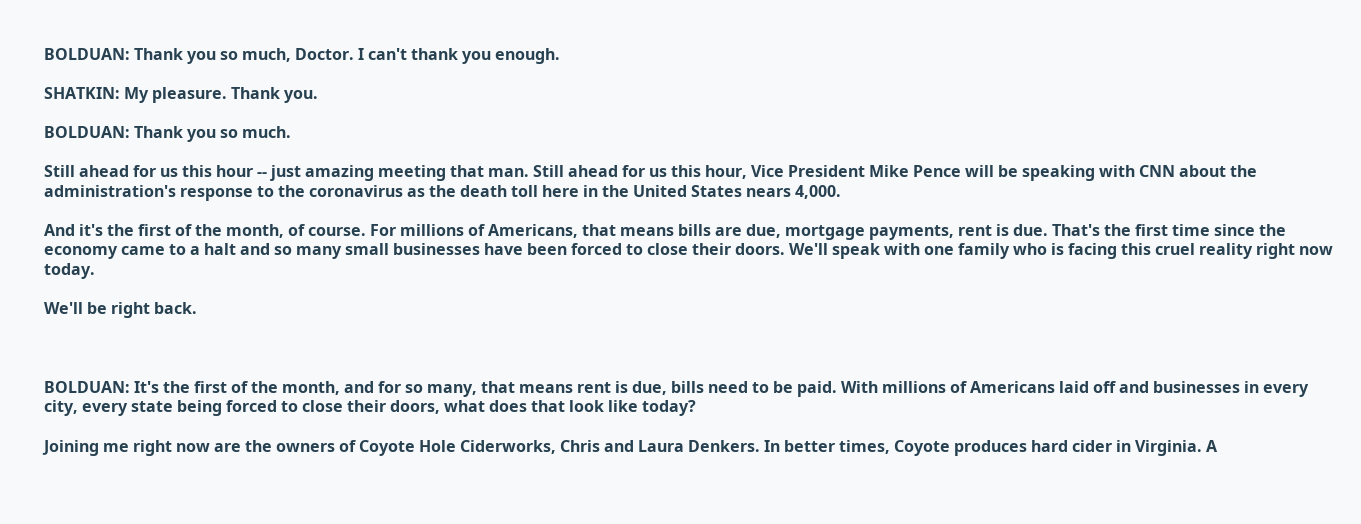BOLDUAN: Thank you so much, Doctor. I can't thank you enough.

SHATKIN: My pleasure. Thank you.

BOLDUAN: Thank you so much.

Still ahead for us this hour -- just amazing meeting that man. Still ahead for us this hour, Vice President Mike Pence will be speaking with CNN about the administration's response to the coronavirus as the death toll here in the United States nears 4,000.

And it's the first of the month, of course. For millions of Americans, that means bills are due, mortgage payments, rent is due. That's the first time since the economy came to a halt and so many small businesses have been forced to close their doors. We'll speak with one family who is facing this cruel reality right now today.

We'll be right back.



BOLDUAN: It's the first of the month, and for so many, that means rent is due, bills need to be paid. With millions of Americans laid off and businesses in every city, every state being forced to close their doors, what does that look like today?

Joining me right now are the owners of Coyote Hole Ciderworks, Chris and Laura Denkers. In better times, Coyote produces hard cider in Virginia. A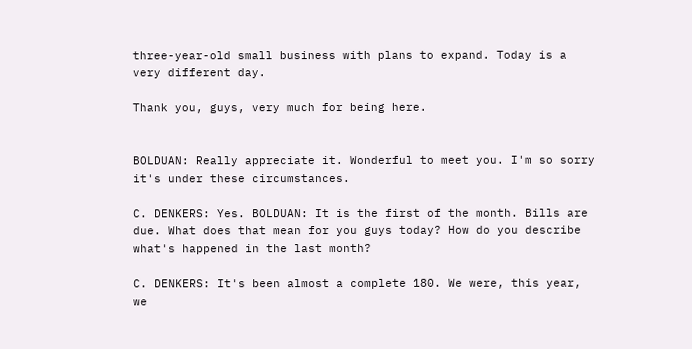three-year-old small business with plans to expand. Today is a very different day.

Thank you, guys, very much for being here.


BOLDUAN: Really appreciate it. Wonderful to meet you. I'm so sorry it's under these circumstances.

C. DENKERS: Yes. BOLDUAN: It is the first of the month. Bills are due. What does that mean for you guys today? How do you describe what's happened in the last month?

C. DENKERS: It's been almost a complete 180. We were, this year, we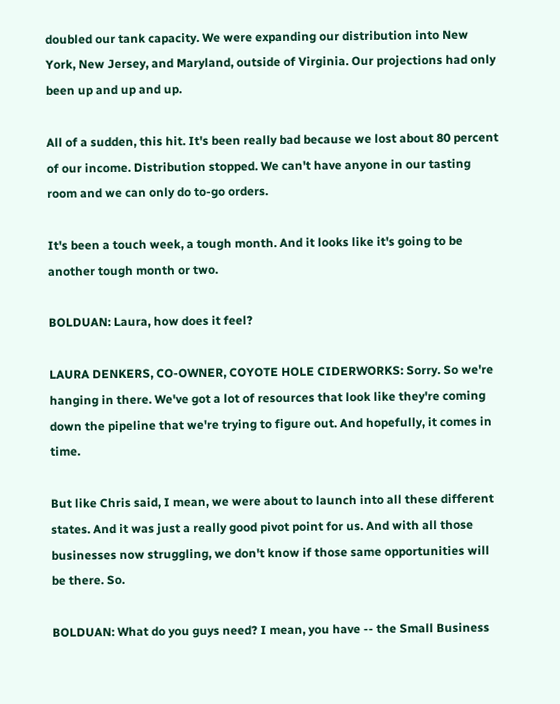doubled our tank capacity. We were expanding our distribution into New York, New Jersey, and Maryland, outside of Virginia. Our projections had only been up and up and up.

All of a sudden, this hit. It's been really bad because we lost about 80 percent of our income. Distribution stopped. We can't have anyone in our tasting room and we can only do to-go orders.

It's been a touch week, a tough month. And it looks like it's going to be another tough month or two.

BOLDUAN: Laura, how does it feel?

LAURA DENKERS, CO-OWNER, COYOTE HOLE CIDERWORKS: Sorry. So we're hanging in there. We've got a lot of resources that look like they're coming down the pipeline that we're trying to figure out. And hopefully, it comes in time.

But like Chris said, I mean, we were about to launch into all these different states. And it was just a really good pivot point for us. And with all those businesses now struggling, we don't know if those same opportunities will be there. So.

BOLDUAN: What do you guys need? I mean, you have -- the Small Business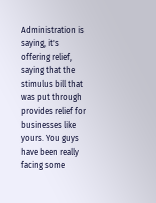Administration is saying, it's offering relief, saying that the stimulus bill that was put through provides relief for businesses like yours. You guys have been really facing some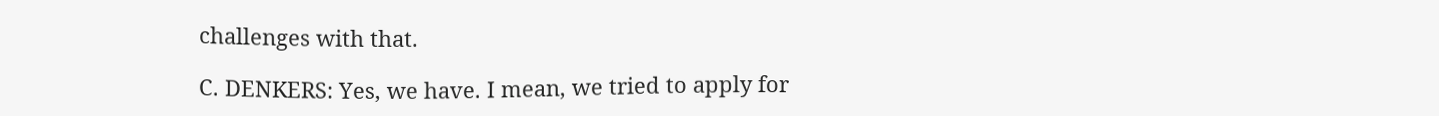challenges with that.

C. DENKERS: Yes, we have. I mean, we tried to apply for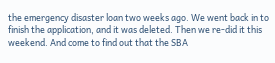the emergency disaster loan two weeks ago. We went back in to finish the application, and it was deleted. Then we re-did it this weekend. And come to find out that the SBA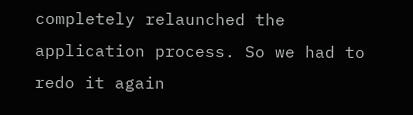completely relaunched the application process. So we had to redo it again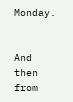Monday.


And then from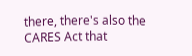there, there's also the CARES Act that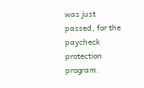was just passed, for the paycheck protection program.